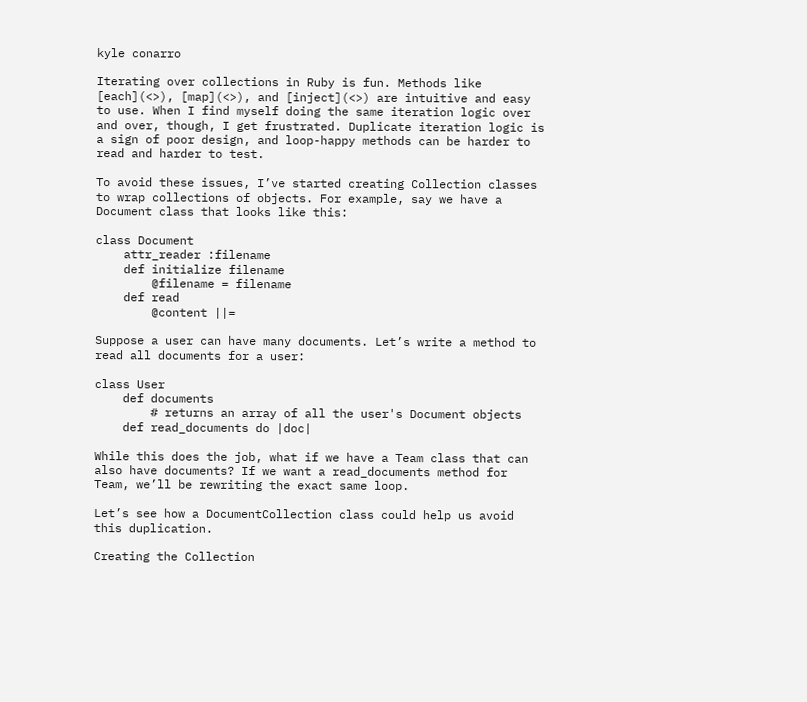kyle conarro

Iterating over collections in Ruby is fun. Methods like [each](<>), [map](<>), and [inject](<>) are intuitive and easy to use. When I find myself doing the same iteration logic over and over, though, I get frustrated. Duplicate iteration logic is a sign of poor design, and loop-happy methods can be harder to read and harder to test.

To avoid these issues, I’ve started creating Collection classes to wrap collections of objects. For example, say we have a Document class that looks like this:

class Document
    attr_reader :filename
    def initialize filename
        @filename = filename
    def read
        @content ||=

Suppose a user can have many documents. Let’s write a method to read all documents for a user:

class User
    def documents
        # returns an array of all the user's Document objects
    def read_documents do |doc|

While this does the job, what if we have a Team class that can also have documents? If we want a read_documents method for Team, we’ll be rewriting the exact same loop.

Let’s see how a DocumentCollection class could help us avoid this duplication.

Creating the Collection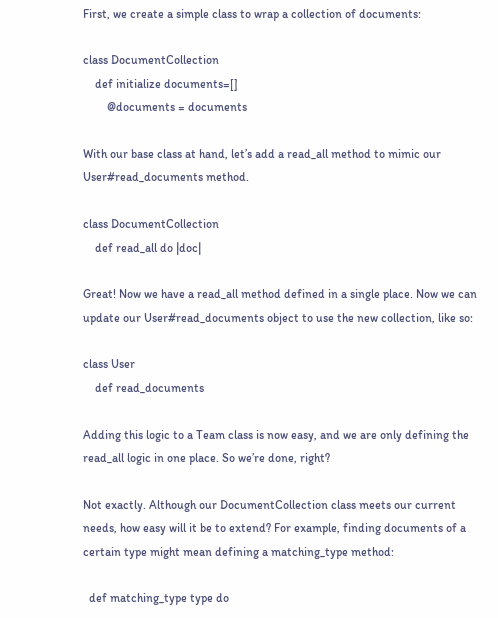First, we create a simple class to wrap a collection of documents:

class DocumentCollection
    def initialize documents=[]
        @documents = documents

With our base class at hand, let’s add a read_all method to mimic our User#read_documents method.

class DocumentCollection
    def read_all do |doc|

Great! Now we have a read_all method defined in a single place. Now we can update our User#read_documents object to use the new collection, like so:

class User
    def read_documents

Adding this logic to a Team class is now easy, and we are only defining the read_all logic in one place. So we’re done, right?

Not exactly. Although our DocumentCollection class meets our current needs, how easy will it be to extend? For example, finding documents of a certain type might mean defining a matching_type method:

  def matching_type type do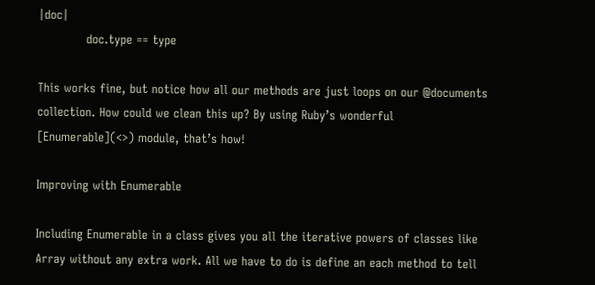|doc|
            doc.type == type

This works fine, but notice how all our methods are just loops on our @documents collection. How could we clean this up? By using Ruby’s wonderful [Enumerable](<>) module, that’s how!

Improving with Enumerable

Including Enumerable in a class gives you all the iterative powers of classes like Array without any extra work. All we have to do is define an each method to tell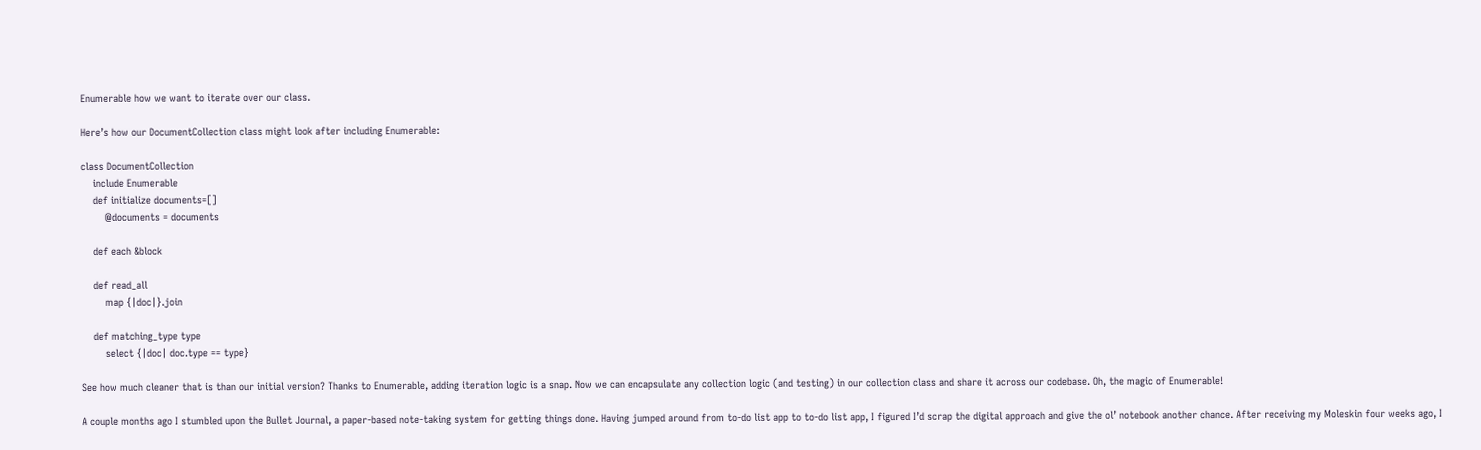Enumerable how we want to iterate over our class.

Here’s how our DocumentCollection class might look after including Enumerable:

class DocumentCollection
    include Enumerable
    def initialize documents=[]
        @documents = documents

    def each &block

    def read_all
        map {|doc|}.join

    def matching_type type
        select {|doc| doc.type == type}

See how much cleaner that is than our initial version? Thanks to Enumerable, adding iteration logic is a snap. Now we can encapsulate any collection logic (and testing) in our collection class and share it across our codebase. Oh, the magic of Enumerable!

A couple months ago I stumbled upon the Bullet Journal, a paper-based note-taking system for getting things done. Having jumped around from to-do list app to to-do list app, I figured I’d scrap the digital approach and give the ol’ notebook another chance. After receiving my Moleskin four weeks ago, I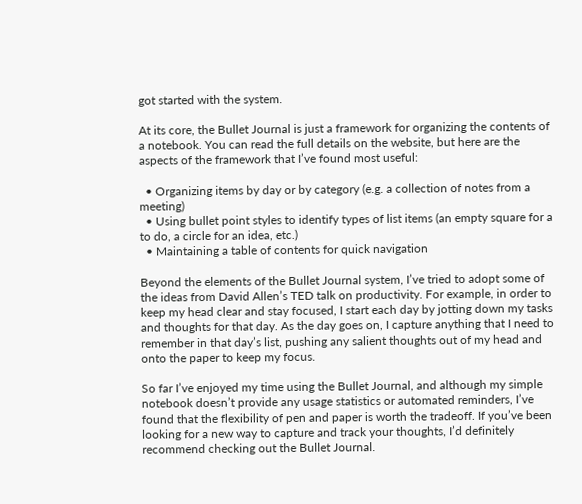got started with the system.

At its core, the Bullet Journal is just a framework for organizing the contents of a notebook. You can read the full details on the website, but here are the aspects of the framework that I’ve found most useful:

  • Organizing items by day or by category (e.g. a collection of notes from a meeting)
  • Using bullet point styles to identify types of list items (an empty square for a to do, a circle for an idea, etc.)
  • Maintaining a table of contents for quick navigation

Beyond the elements of the Bullet Journal system, I’ve tried to adopt some of the ideas from David Allen’s TED talk on productivity. For example, in order to keep my head clear and stay focused, I start each day by jotting down my tasks and thoughts for that day. As the day goes on, I capture anything that I need to remember in that day’s list, pushing any salient thoughts out of my head and onto the paper to keep my focus.

So far I’ve enjoyed my time using the Bullet Journal, and although my simple notebook doesn’t provide any usage statistics or automated reminders, I’ve found that the flexibility of pen and paper is worth the tradeoff. If you’ve been looking for a new way to capture and track your thoughts, I’d definitely recommend checking out the Bullet Journal.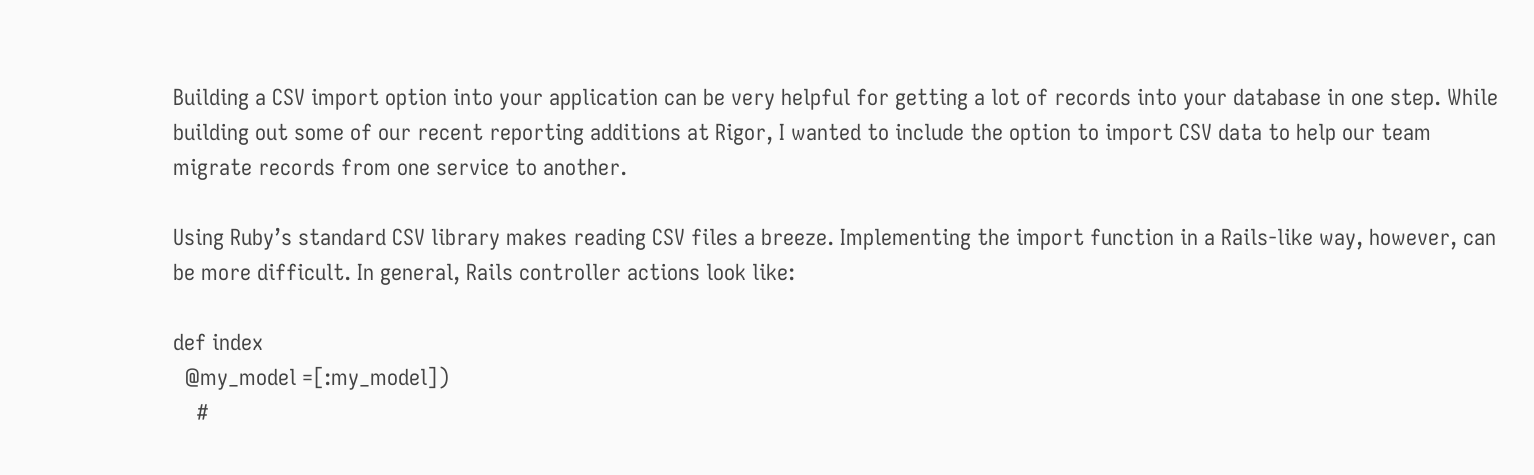Building a CSV import option into your application can be very helpful for getting a lot of records into your database in one step. While building out some of our recent reporting additions at Rigor, I wanted to include the option to import CSV data to help our team migrate records from one service to another.

Using Ruby’s standard CSV library makes reading CSV files a breeze. Implementing the import function in a Rails-like way, however, can be more difficult. In general, Rails controller actions look like:

def index
  @my_model =[:my_model])
    #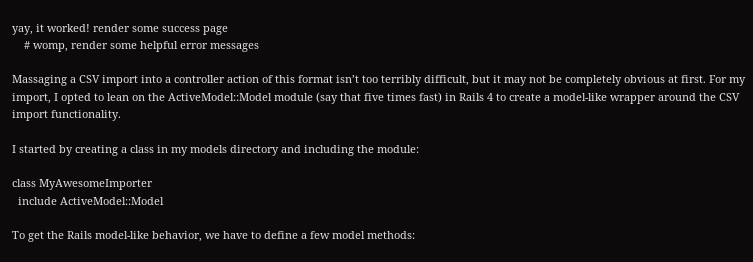yay, it worked! render some success page
    # womp, render some helpful error messages

Massaging a CSV import into a controller action of this format isn’t too terribly difficult, but it may not be completely obvious at first. For my import, I opted to lean on the ActiveModel::Model module (say that five times fast) in Rails 4 to create a model-like wrapper around the CSV import functionality.

I started by creating a class in my models directory and including the module:

class MyAwesomeImporter
  include ActiveModel::Model

To get the Rails model-like behavior, we have to define a few model methods: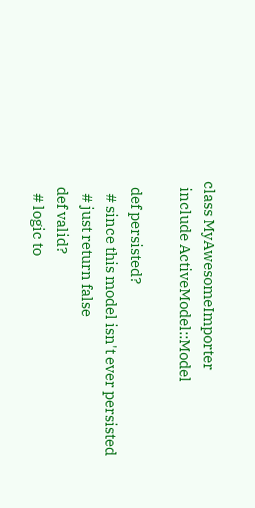class MyAwesomeImporter
  include ActiveModel::Model

  def persisted?
    # since this model isn't ever persisted
    # just return false
  def valid?
    # logic to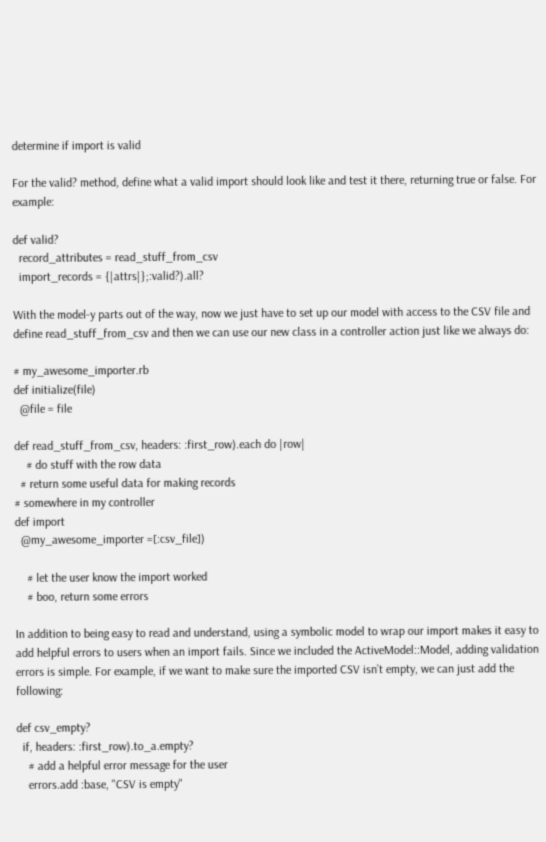determine if import is valid

For the valid? method, define what a valid import should look like and test it there, returning true or false. For example:

def valid?
  record_attributes = read_stuff_from_csv
  import_records = {|attrs|};:valid?).all?

With the model-y parts out of the way, now we just have to set up our model with access to the CSV file and define read_stuff_from_csv and then we can use our new class in a controller action just like we always do:

# my_awesome_importer.rb
def initialize(file)
  @file = file

def read_stuff_from_csv, headers: :first_row).each do |row|
    # do stuff with the row data
  # return some useful data for making records
# somewhere in my controller
def import
  @my_awesome_importer =[:csv_file])

    # let the user know the import worked
    # boo, return some errors

In addition to being easy to read and understand, using a symbolic model to wrap our import makes it easy to add helpful errors to users when an import fails. Since we included the ActiveModel::Model, adding validation errors is simple. For example, if we want to make sure the imported CSV isn’t empty, we can just add the following:

def csv_empty?
  if, headers: :first_row).to_a.empty?
    # add a helpful error message for the user
    errors.add :base, "CSV is empty"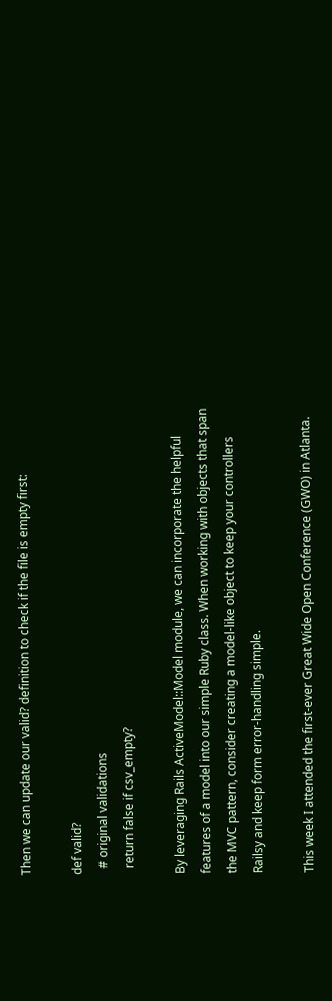Then we can update our valid? definition to check if the file is empty first:

def valid?
  # original validations
  return false if csv_empty?

By leveraging Rails ActiveModel::Model module, we can incorporate the helpful features of a model into our simple Ruby class. When working with objects that span the MVC pattern, consider creating a model-like object to keep your controllers Railsy and keep form error-handling simple.

This week I attended the first-ever Great Wide Open Conference (GWO) in Atlanta.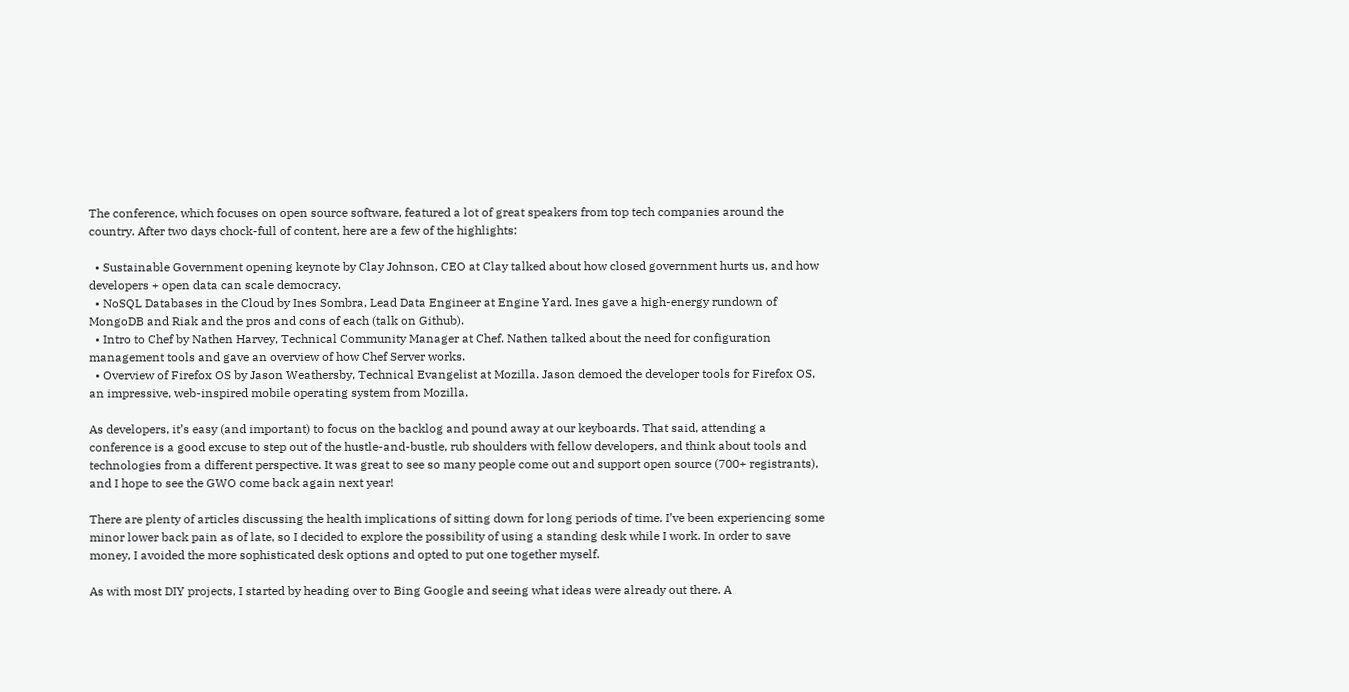The conference, which focuses on open source software, featured a lot of great speakers from top tech companies around the country. After two days chock-full of content, here are a few of the highlights:

  • Sustainable Government opening keynote by Clay Johnson, CEO at Clay talked about how closed government hurts us, and how developers + open data can scale democracy.
  • NoSQL Databases in the Cloud by Ines Sombra, Lead Data Engineer at Engine Yard. Ines gave a high-energy rundown of MongoDB and Riak and the pros and cons of each (talk on Github).
  • Intro to Chef by Nathen Harvey, Technical Community Manager at Chef. Nathen talked about the need for configuration management tools and gave an overview of how Chef Server works.
  • Overview of Firefox OS by Jason Weathersby, Technical Evangelist at Mozilla. Jason demoed the developer tools for Firefox OS, an impressive, web-inspired mobile operating system from Mozilla.

As developers, it’s easy (and important) to focus on the backlog and pound away at our keyboards. That said, attending a conference is a good excuse to step out of the hustle-and-bustle, rub shoulders with fellow developers, and think about tools and technologies from a different perspective. It was great to see so many people come out and support open source (700+ registrants), and I hope to see the GWO come back again next year!

There are plenty of articles discussing the health implications of sitting down for long periods of time. I’ve been experiencing some minor lower back pain as of late, so I decided to explore the possibility of using a standing desk while I work. In order to save money, I avoided the more sophisticated desk options and opted to put one together myself.

As with most DIY projects, I started by heading over to Bing Google and seeing what ideas were already out there. A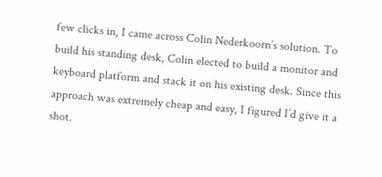few clicks in, I came across Colin Nederkoorn’s solution. To build his standing desk, Colin elected to build a monitor and keyboard platform and stack it on his existing desk. Since this approach was extremely cheap and easy, I figured I’d give it a shot.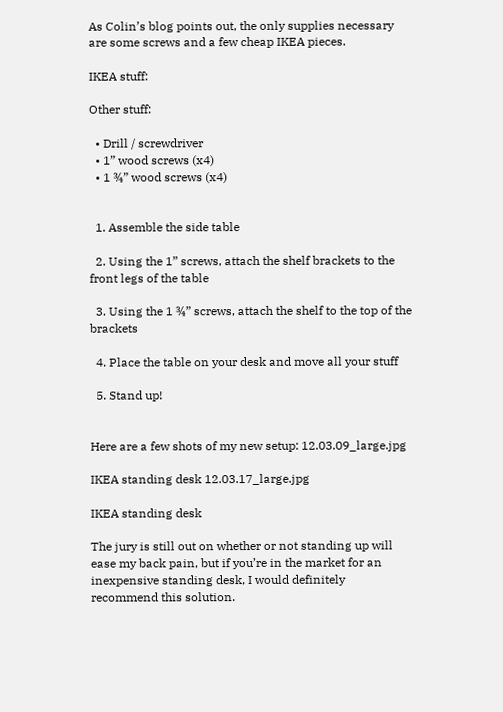As Colin’s blog points out, the only supplies necessary are some screws and a few cheap IKEA pieces.

IKEA stuff:

Other stuff:

  • Drill / screwdriver
  • 1” wood screws (x4)
  • 1 ¾” wood screws (x4)


  1. Assemble the side table

  2. Using the 1” screws, attach the shelf brackets to the front legs of the table

  3. Using the 1 ¾” screws, attach the shelf to the top of the brackets

  4. Place the table on your desk and move all your stuff

  5. Stand up!


Here are a few shots of my new setup: 12.03.09_large.jpg

IKEA standing desk 12.03.17_large.jpg

IKEA standing desk

The jury is still out on whether or not standing up will ease my back pain, but if you’re in the market for an inexpensive standing desk, I would definitely recommend this solution.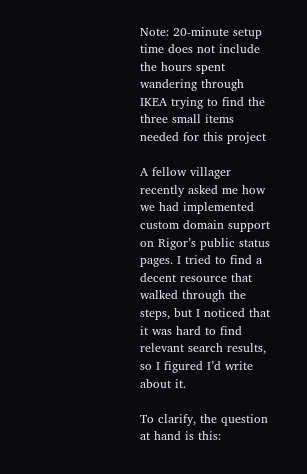Note: 20-minute setup time does not include the hours spent wandering through IKEA trying to find the three small items needed for this project

A fellow villager recently asked me how we had implemented custom domain support on Rigor’s public status pages. I tried to find a decent resource that walked through the steps, but I noticed that it was hard to find relevant search results, so I figured I’d write about it.

To clarify, the question at hand is this: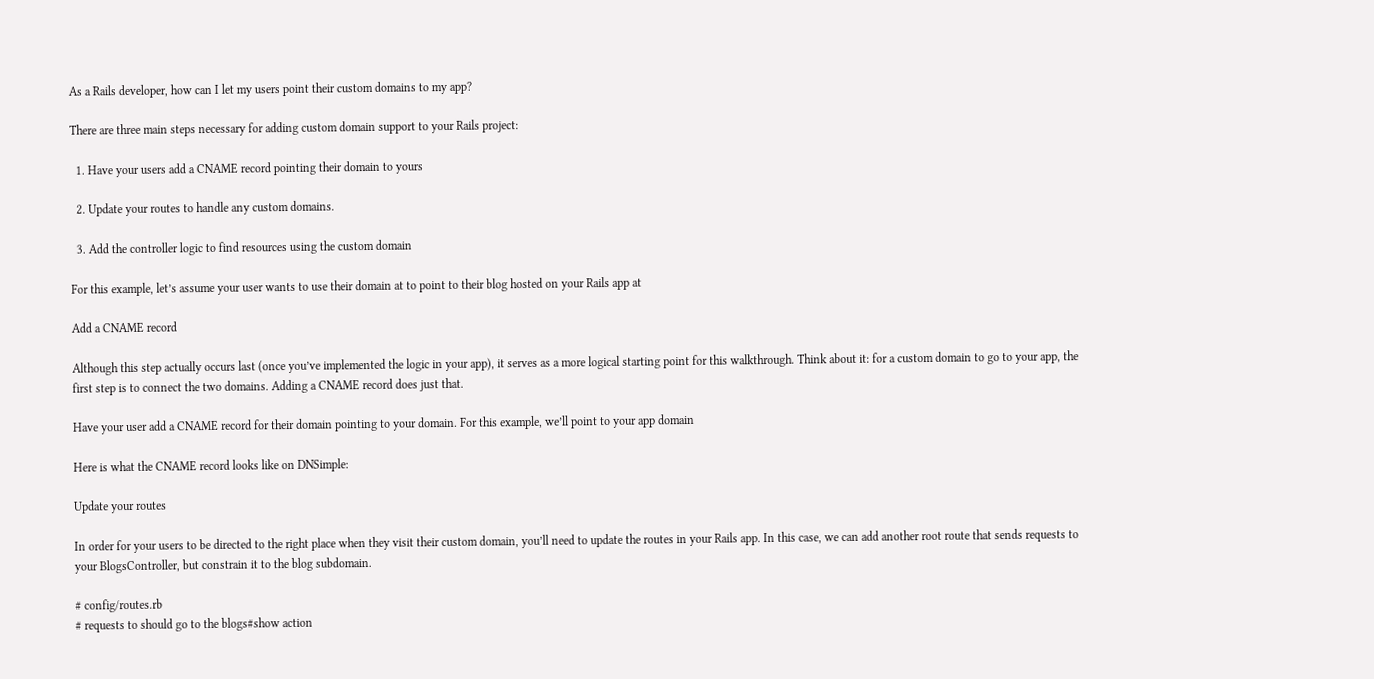As a Rails developer, how can I let my users point their custom domains to my app?

There are three main steps necessary for adding custom domain support to your Rails project:

  1. Have your users add a CNAME record pointing their domain to yours

  2. Update your routes to handle any custom domains.

  3. Add the controller logic to find resources using the custom domain

For this example, let’s assume your user wants to use their domain at to point to their blog hosted on your Rails app at

Add a CNAME record

Although this step actually occurs last (once you’ve implemented the logic in your app), it serves as a more logical starting point for this walkthrough. Think about it: for a custom domain to go to your app, the first step is to connect the two domains. Adding a CNAME record does just that.

Have your user add a CNAME record for their domain pointing to your domain. For this example, we’ll point to your app domain

Here is what the CNAME record looks like on DNSimple:

Update your routes

In order for your users to be directed to the right place when they visit their custom domain, you’ll need to update the routes in your Rails app. In this case, we can add another root route that sends requests to your BlogsController, but constrain it to the blog subdomain.

# config/routes.rb
# requests to should go to the blogs#show action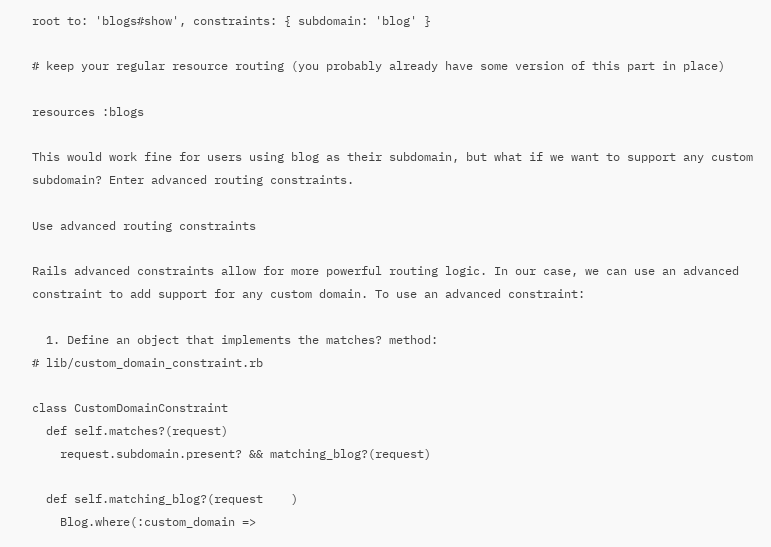root to: 'blogs#show', constraints: { subdomain: 'blog' }

# keep your regular resource routing (you probably already have some version of this part in place)

resources :blogs

This would work fine for users using blog as their subdomain, but what if we want to support any custom subdomain? Enter advanced routing constraints.

Use advanced routing constraints

Rails advanced constraints allow for more powerful routing logic. In our case, we can use an advanced constraint to add support for any custom domain. To use an advanced constraint:

  1. Define an object that implements the matches? method:
# lib/custom_domain_constraint.rb

class CustomDomainConstraint
  def self.matches?(request)
    request.subdomain.present? && matching_blog?(request)

  def self.matching_blog?(request    )
    Blog.where(:custom_domain =>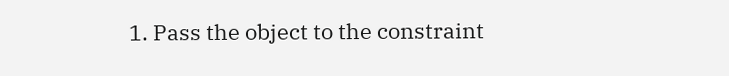1. Pass the object to the constraint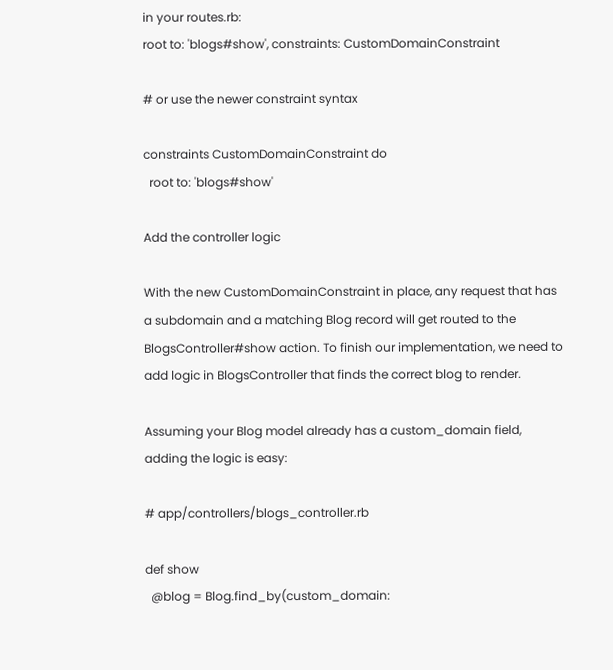in your routes.rb:
root to: 'blogs#show', constraints: CustomDomainConstraint

# or use the newer constraint syntax

constraints CustomDomainConstraint do
  root to: 'blogs#show'

Add the controller logic

With the new CustomDomainConstraint in place, any request that has a subdomain and a matching Blog record will get routed to the BlogsController#show action. To finish our implementation, we need to add logic in BlogsController that finds the correct blog to render.

Assuming your Blog model already has a custom_domain field, adding the logic is easy:

# app/controllers/blogs_controller.rb

def show
  @blog = Blog.find_by(custom_domain: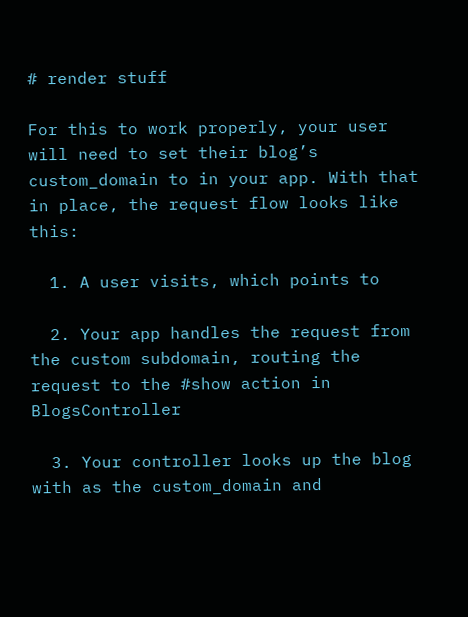# render stuff

For this to work properly, your user will need to set their blog’s custom_domain to in your app. With that in place, the request flow looks like this:

  1. A user visits, which points to

  2. Your app handles the request from the custom subdomain, routing the request to the #show action in BlogsController

  3. Your controller looks up the blog with as the custom_domain and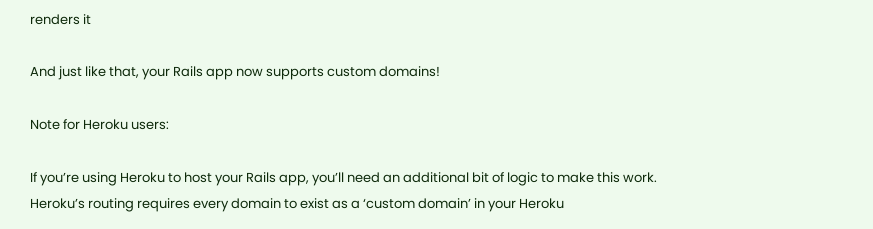renders it

And just like that, your Rails app now supports custom domains!

Note for Heroku users:

If you’re using Heroku to host your Rails app, you’ll need an additional bit of logic to make this work. Heroku’s routing requires every domain to exist as a ‘custom domain’ in your Heroku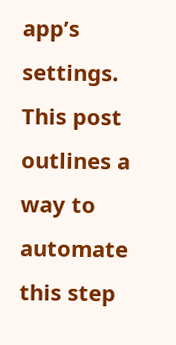app’s settings. This post outlines a way to automate this step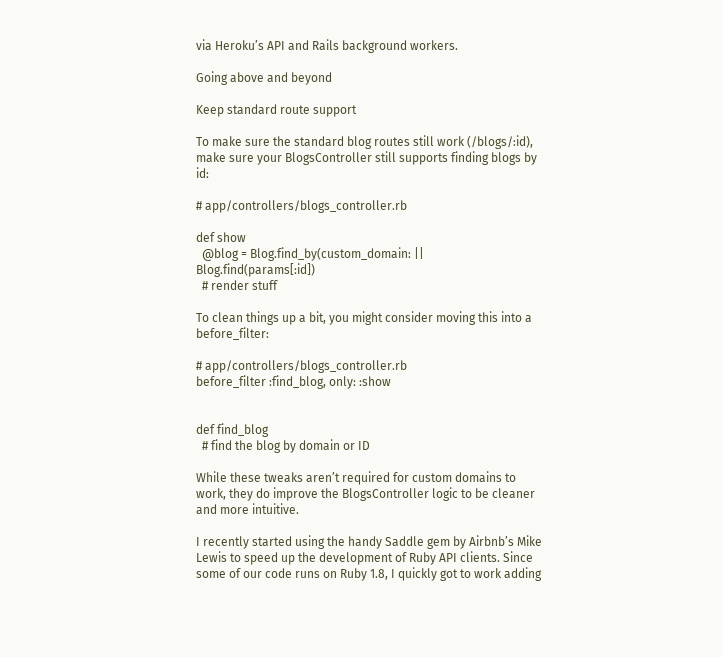via Heroku’s API and Rails background workers.

Going above and beyond

Keep standard route support

To make sure the standard blog routes still work (/blogs/:id), make sure your BlogsController still supports finding blogs by id:

# app/controllers/blogs_controller.rb

def show
  @blog = Blog.find_by(custom_domain: || Blog.find(params[:id])
  # render stuff

To clean things up a bit, you might consider moving this into a before_filter:

# app/controllers/blogs_controller.rb
before_filter :find_blog, only: :show


def find_blog
  # find the blog by domain or ID

While these tweaks aren’t required for custom domains to work, they do improve the BlogsController logic to be cleaner and more intuitive.

I recently started using the handy Saddle gem by Airbnb’s Mike Lewis to speed up the development of Ruby API clients. Since some of our code runs on Ruby 1.8, I quickly got to work adding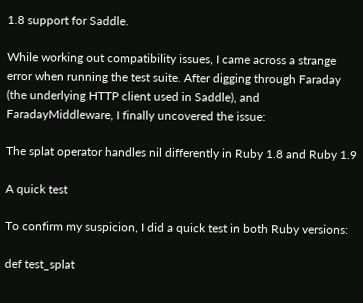1.8 support for Saddle.

While working out compatibility issues, I came across a strange error when running the test suite. After digging through Faraday (the underlying HTTP client used in Saddle), and FaradayMiddleware, I finally uncovered the issue:

The splat operator handles nil differently in Ruby 1.8 and Ruby 1.9

A quick test

To confirm my suspicion, I did a quick test in both Ruby versions:

def test_splat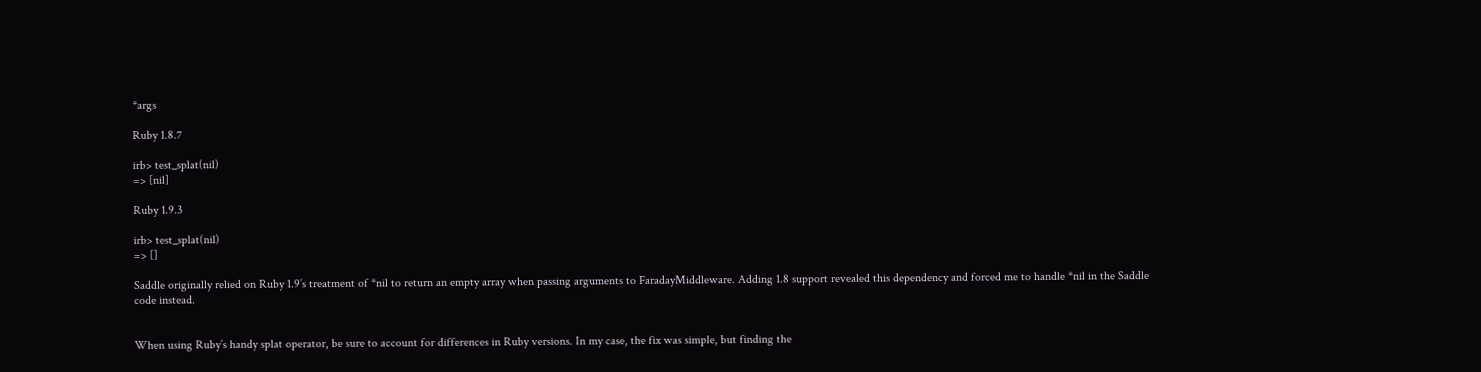*args

Ruby 1.8.7

irb> test_splat(nil)
=> [nil]

Ruby 1.9.3

irb> test_splat(nil)
=> []

Saddle originally relied on Ruby 1.9’s treatment of *nil to return an empty array when passing arguments to FaradayMiddleware. Adding 1.8 support revealed this dependency and forced me to handle *nil in the Saddle code instead.


When using Ruby’s handy splat operator, be sure to account for differences in Ruby versions. In my case, the fix was simple, but finding the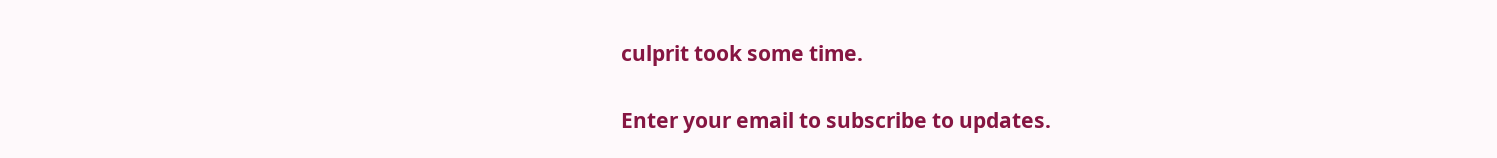culprit took some time.

Enter your email to subscribe to updates.